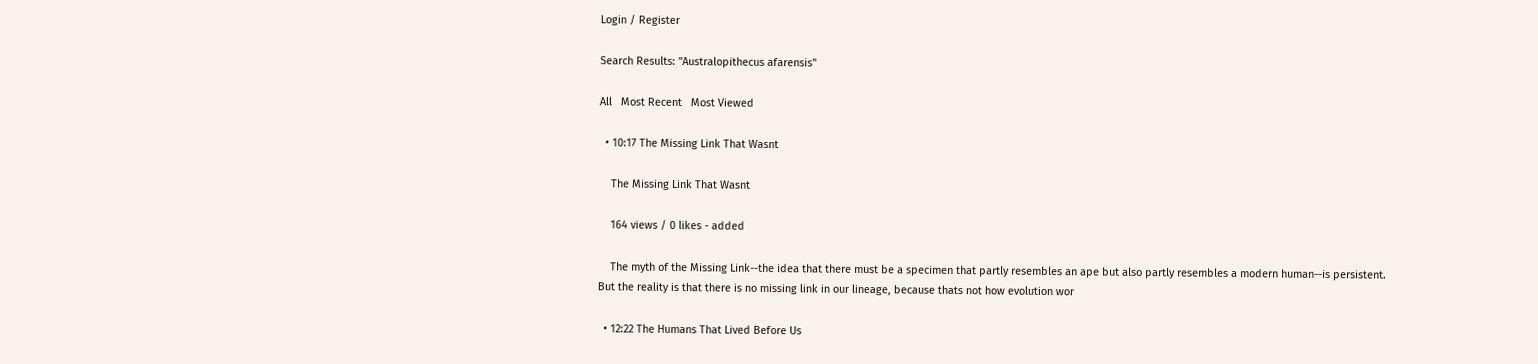Login / Register

Search Results: "Australopithecus afarensis"

All   Most Recent   Most Viewed

  • 10:17 The Missing Link That Wasnt

    The Missing Link That Wasnt

    164 views / 0 likes - added

    The myth of the Missing Link--the idea that there must be a specimen that partly resembles an ape but also partly resembles a modern human--is persistent. But the reality is that there is no missing link in our lineage, because thats not how evolution wor

  • 12:22 The Humans That Lived Before Us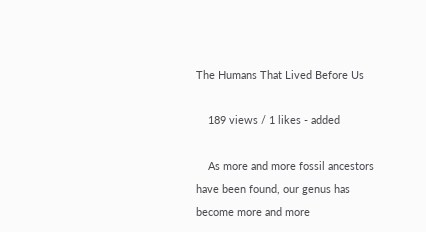The Humans That Lived Before Us

    189 views / 1 likes - added

    As more and more fossil ancestors have been found, our genus has become more and more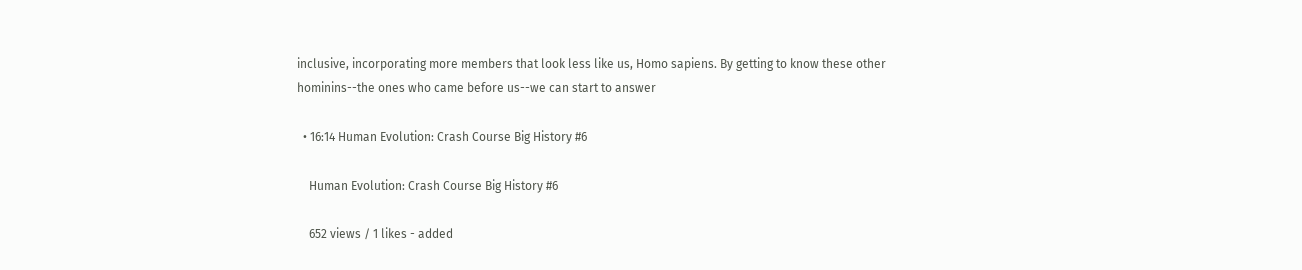inclusive, incorporating more members that look less like us, Homo sapiens. By getting to know these other hominins--the ones who came before us--we can start to answer

  • 16:14 Human Evolution: Crash Course Big History #6

    Human Evolution: Crash Course Big History #6

    652 views / 1 likes - added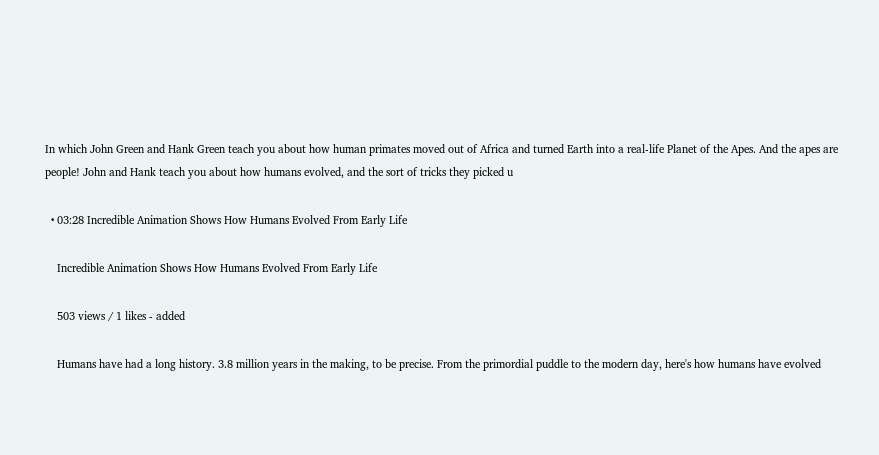In which John Green and Hank Green teach you about how human primates moved out of Africa and turned Earth into a real-life Planet of the Apes. And the apes are people! John and Hank teach you about how humans evolved, and the sort of tricks they picked u

  • 03:28 Incredible Animation Shows How Humans Evolved From Early Life

    Incredible Animation Shows How Humans Evolved From Early Life

    503 views / 1 likes - added

    Humans have had a long history. 3.8 million years in the making, to be precise. From the primordial puddle to the modern day, here's how humans have evolved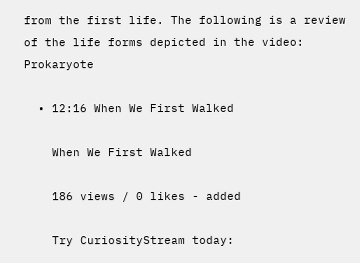from the first life. The following is a review of the life forms depicted in the video: Prokaryote

  • 12:16 When We First Walked

    When We First Walked

    186 views / 0 likes - added

    Try CuriosityStream today: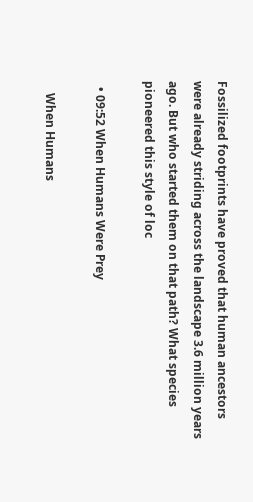Fossilized footprints have proved that human ancestors were already striding across the landscape 3.6 million years ago. But who started them on that path? What species pioneered this style of loc

  • 09:52 When Humans Were Prey

    When Humans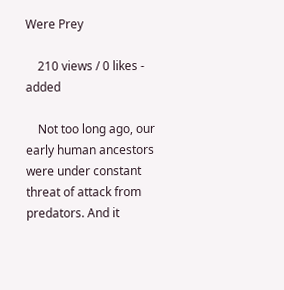Were Prey

    210 views / 0 likes - added

    Not too long ago, our early human ancestors were under constant threat of attack from predators. And it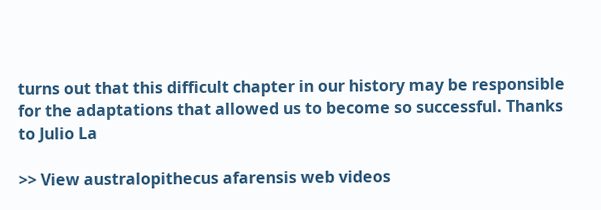turns out that this difficult chapter in our history may be responsible for the adaptations that allowed us to become so successful. Thanks to Julio La

>> View australopithecus afarensis web videos